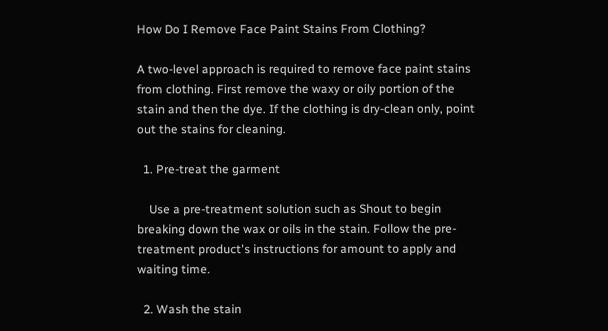How Do I Remove Face Paint Stains From Clothing?

A two-level approach is required to remove face paint stains from clothing. First remove the waxy or oily portion of the stain and then the dye. If the clothing is dry-clean only, point out the stains for cleaning.

  1. Pre-treat the garment

    Use a pre-treatment solution such as Shout to begin breaking down the wax or oils in the stain. Follow the pre-treatment product's instructions for amount to apply and waiting time.

  2. Wash the stain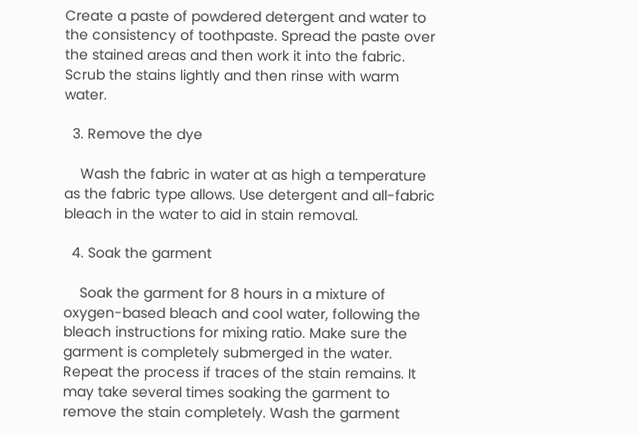Create a paste of powdered detergent and water to the consistency of toothpaste. Spread the paste over the stained areas and then work it into the fabric. Scrub the stains lightly and then rinse with warm water.

  3. Remove the dye

    Wash the fabric in water at as high a temperature as the fabric type allows. Use detergent and all-fabric bleach in the water to aid in stain removal.

  4. Soak the garment

    Soak the garment for 8 hours in a mixture of oxygen-based bleach and cool water, following the bleach instructions for mixing ratio. Make sure the garment is completely submerged in the water. Repeat the process if traces of the stain remains. It may take several times soaking the garment to remove the stain completely. Wash the garment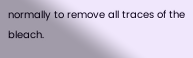normally to remove all traces of the bleach.